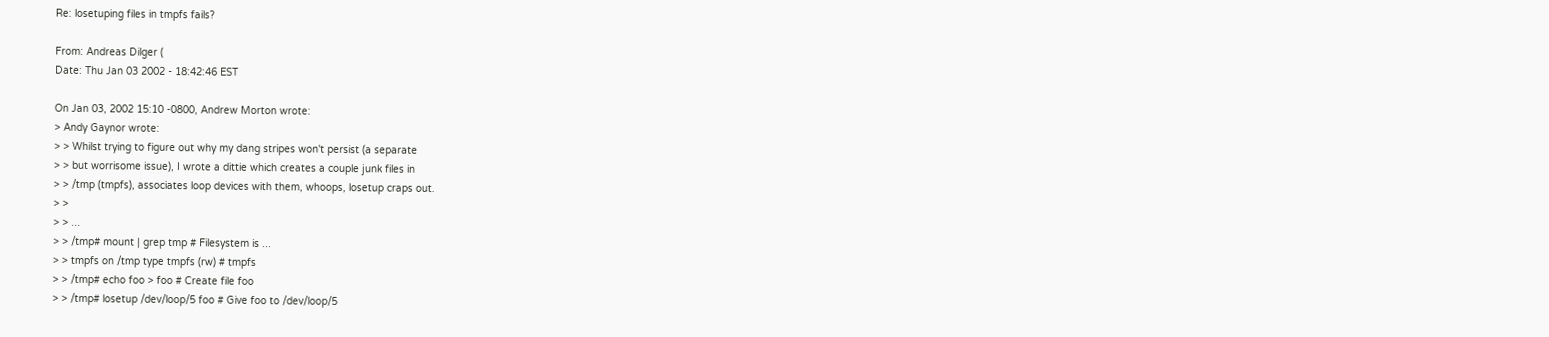Re: losetuping files in tmpfs fails?

From: Andreas Dilger (
Date: Thu Jan 03 2002 - 18:42:46 EST

On Jan 03, 2002 15:10 -0800, Andrew Morton wrote:
> Andy Gaynor wrote:
> > Whilst trying to figure out why my dang stripes won't persist (a separate
> > but worrisome issue), I wrote a dittie which creates a couple junk files in
> > /tmp (tmpfs), associates loop devices with them, whoops, losetup craps out.
> >
> > ...
> > /tmp# mount | grep tmp # Filesystem is ...
> > tmpfs on /tmp type tmpfs (rw) # tmpfs
> > /tmp# echo foo > foo # Create file foo
> > /tmp# losetup /dev/loop/5 foo # Give foo to /dev/loop/5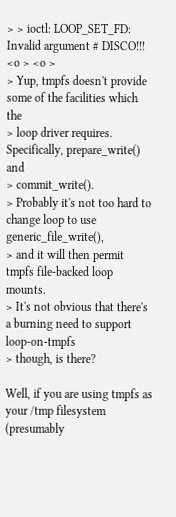> > ioctl: LOOP_SET_FD: Invalid argument # DISCO!!! <o > <o >
> Yup, tmpfs doesn't provide some of the facilities which the
> loop driver requires. Specifically, prepare_write() and
> commit_write().
> Probably it's not too hard to change loop to use generic_file_write(),
> and it will then permit tmpfs file-backed loop mounts.
> It's not obvious that there's a burning need to support loop-on-tmpfs
> though, is there?

Well, if you are using tmpfs as your /tmp filesystem (presumably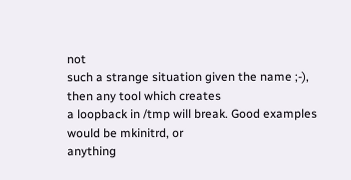not
such a strange situation given the name ;-), then any tool which creates
a loopback in /tmp will break. Good examples would be mkinitrd, or
anything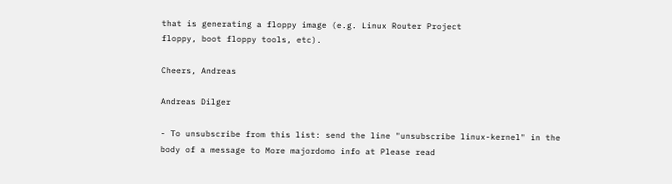that is generating a floppy image (e.g. Linux Router Project
floppy, boot floppy tools, etc).

Cheers, Andreas

Andreas Dilger

- To unsubscribe from this list: send the line "unsubscribe linux-kernel" in the body of a message to More majordomo info at Please read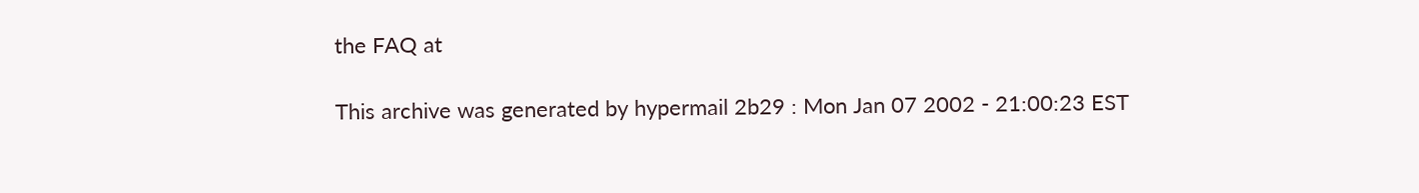the FAQ at

This archive was generated by hypermail 2b29 : Mon Jan 07 2002 - 21:00:23 EST